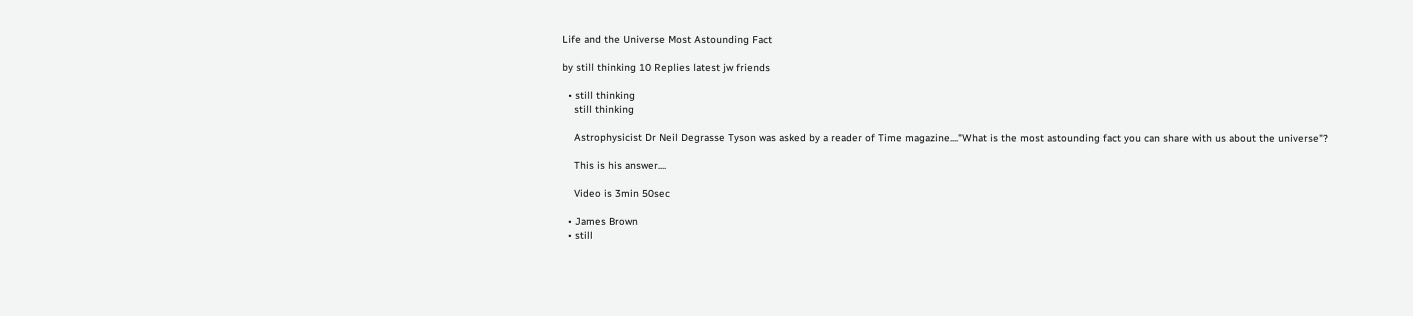Life and the Universe Most Astounding Fact

by still thinking 10 Replies latest jw friends

  • still thinking
    still thinking

    Astrophysicist Dr Neil Degrasse Tyson was asked by a reader of Time magazine...."What is the most astounding fact you can share with us about the universe"?

    This is his answer....

    Video is 3min 50sec

  • James Brown
  • still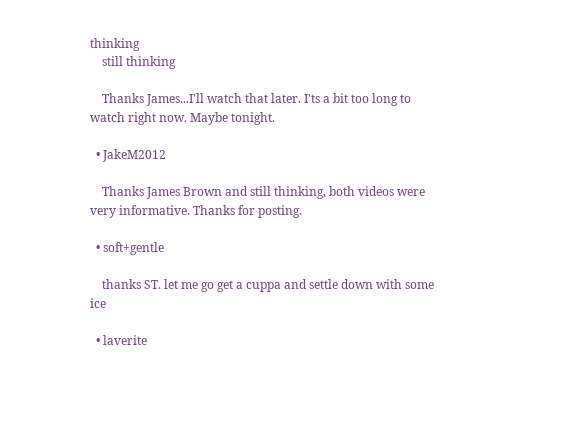thinking
    still thinking

    Thanks James...I'll watch that later. I'ts a bit too long to watch right now. Maybe tonight.

  • JakeM2012

    Thanks James Brown and still thinking, both videos were very informative. Thanks for posting.

  • soft+gentle

    thanks ST. let me go get a cuppa and settle down with some ice

  • laverite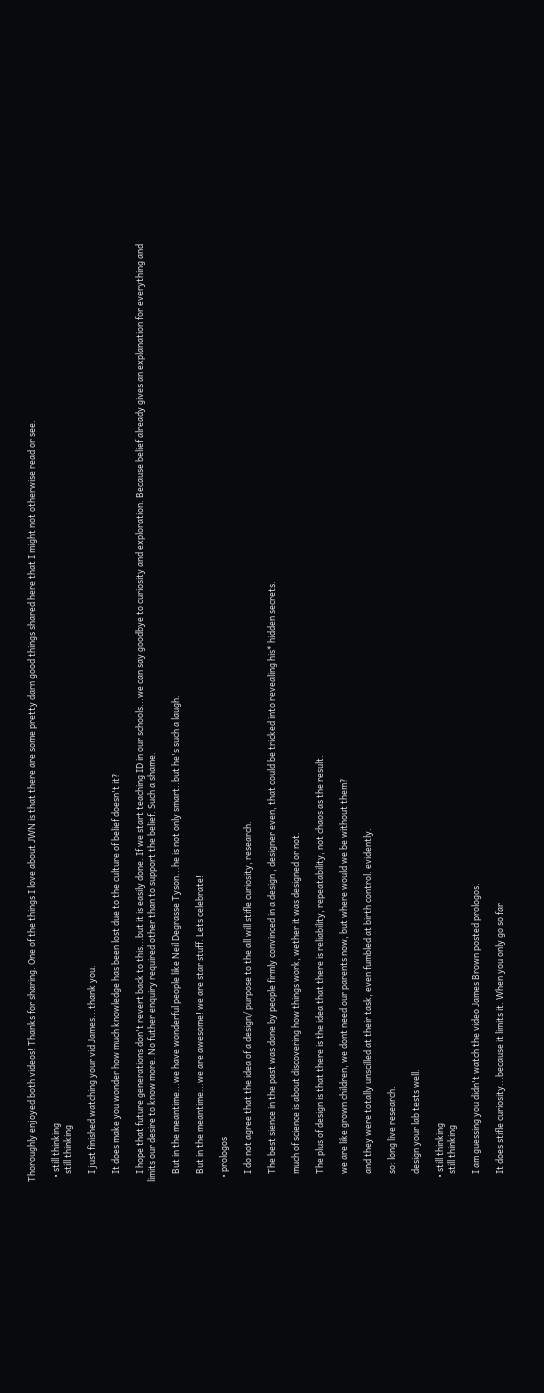Thoroughly enjoyed both videos! Thanks for sharing. One of the things I love about JWN is that there are some pretty darn good things shared here that I might not otherwise read or see.

  • still thinking
    still thinking

    I just finished watching your vid James...thank you.

    It does make you wonder how much knowledge has been lost due to the culture of belief doesn't it?

    I hope that future generations don't revert back to this...but it is easily done. If we start teaching ID in our schools...we can say goodbye to curiosity and exploration. Because belief already gives an explanation for everything and limits our desire to know more. No futher enquiry required other than to support the belief. Such a shame.

    But in the meantime...we have wonderful people like Neil Degrasse Tyson...he is not only smart..but he's such a laugh.

    But in the meantime...we are awesome! we are star stuff. Lets celebrate!

  • prologos

    I do not agree that the idea of a design/ purpose to the all will stifle curiosity, research.

    The best sience in the past was done by people firmly convinced in a design , designer even, that could be tricked into revealing his* hidden secrets.

    much of science is about discovering how things work, wether it was designed or not.

    The plus of design is that there is the idea that there is reliability, repeatability, not chaos as the result.

    we are like grown children, we dont need our parents now, but where would we be without them?

    and they were totally unscilled at their task, even fumbled at birth control. evidently.

    so: long live research.

    design your lab tests well.

  • still thinking
    still thinking

    I am guessing you didn't watch the video James Brown posted prologos.

    It does stifle curiosity...because it limits it. When you only go so far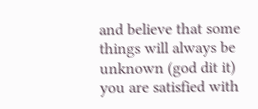and believe that some things will always be unknown (god dit it) you are satisfied with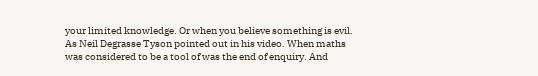your limited knowledge. Or when you believe something is evil. As Neil Degrasse Tyson pointed out in his video. When maths was considered to be a tool of was the end of enquiry. And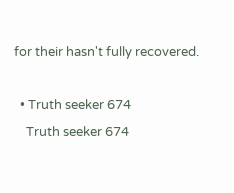for their hasn't fully recovered.

  • Truth seeker 674
    Truth seeker 674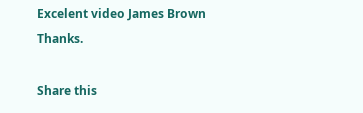Excelent video James Brown Thanks.

Share this